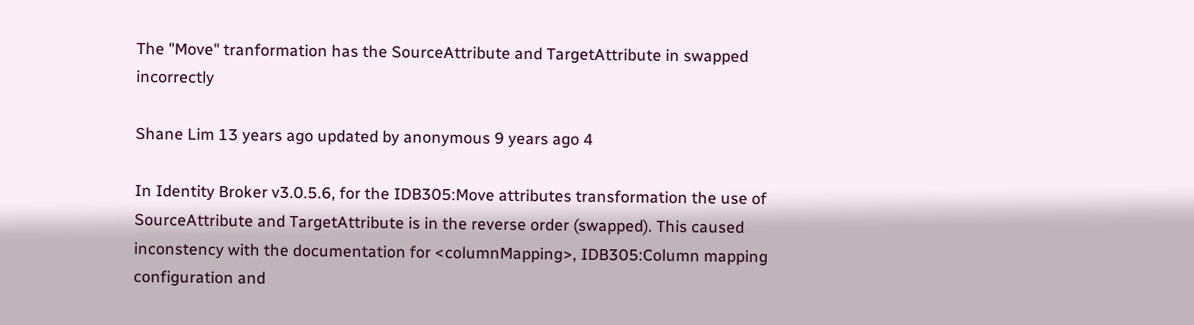The "Move" tranformation has the SourceAttribute and TargetAttribute in swapped incorrectly

Shane Lim 13 years ago updated by anonymous 9 years ago 4

In Identity Broker v3.0.5.6, for the IDB305:Move attributes transformation the use of SourceAttribute and TargetAttribute is in the reverse order (swapped). This caused inconstency with the documentation for <columnMapping>, IDB305:Column mapping configuration and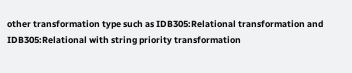other transformation type such as IDB305:Relational transformation and IDB305:Relational with string priority transformation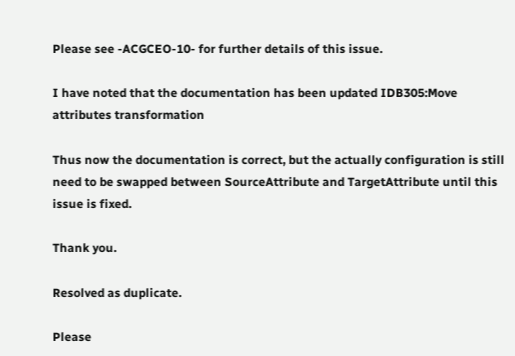Please see -ACGCEO-10- for further details of this issue.

I have noted that the documentation has been updated IDB305:Move attributes transformation

Thus now the documentation is correct, but the actually configuration is still need to be swapped between SourceAttribute and TargetAttribute until this issue is fixed.

Thank you.

Resolved as duplicate.

Please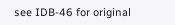see IDB-46 for original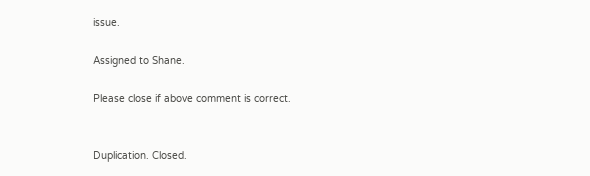issue.

Assigned to Shane.

Please close if above comment is correct.


Duplication. Closed.